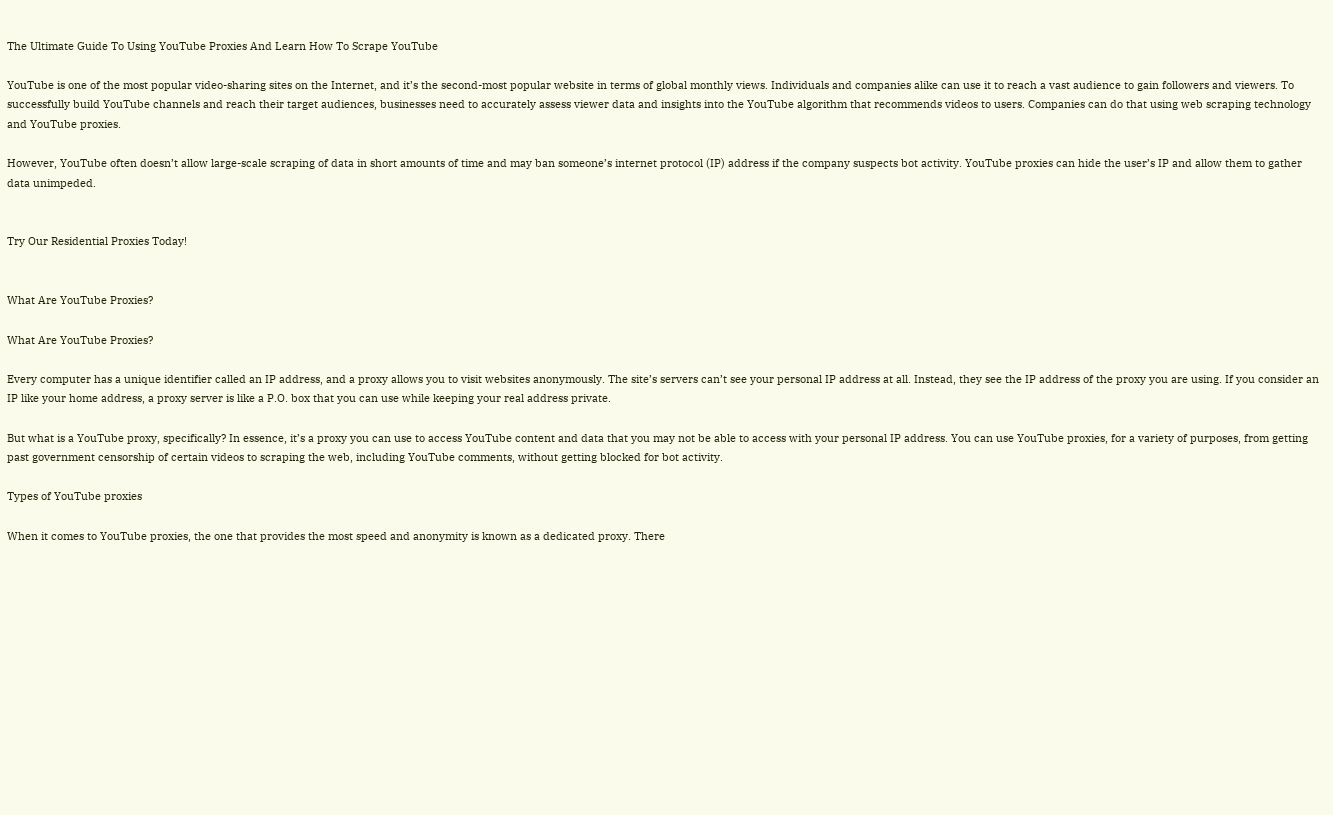The Ultimate Guide To Using YouTube Proxies And Learn How To Scrape YouTube

YouTube is one of the most popular video-sharing sites on the Internet, and it’s the second-most popular website in terms of global monthly views. Individuals and companies alike can use it to reach a vast audience to gain followers and viewers. To successfully build YouTube channels and reach their target audiences, businesses need to accurately assess viewer data and insights into the YouTube algorithm that recommends videos to users. Companies can do that using web scraping technology and YouTube proxies.

However, YouTube often doesn’t allow large-scale scraping of data in short amounts of time and may ban someone’s internet protocol (IP) address if the company suspects bot activity. YouTube proxies can hide the user’s IP and allow them to gather data unimpeded.


Try Our Residential Proxies Today!


What Are YouTube Proxies?

What Are YouTube Proxies?

Every computer has a unique identifier called an IP address, and a proxy allows you to visit websites anonymously. The site’s servers can’t see your personal IP address at all. Instead, they see the IP address of the proxy you are using. If you consider an IP like your home address, a proxy server is like a P.O. box that you can use while keeping your real address private.

But what is a YouTube proxy, specifically? In essence, it’s a proxy you can use to access YouTube content and data that you may not be able to access with your personal IP address. You can use YouTube proxies, for a variety of purposes, from getting past government censorship of certain videos to scraping the web, including YouTube comments, without getting blocked for bot activity.

Types of YouTube proxies

When it comes to YouTube proxies, the one that provides the most speed and anonymity is known as a dedicated proxy. There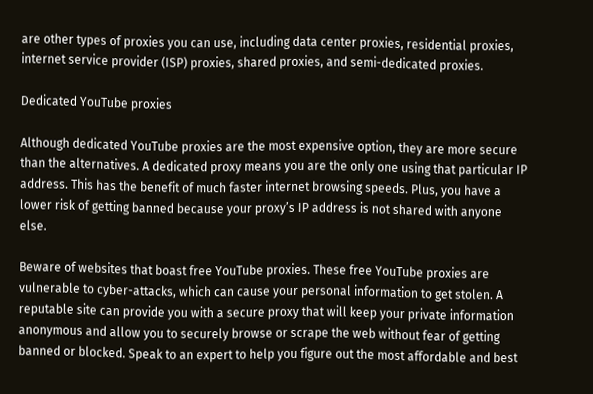are other types of proxies you can use, including data center proxies, residential proxies, internet service provider (ISP) proxies, shared proxies, and semi-dedicated proxies.

Dedicated YouTube proxies

Although dedicated YouTube proxies are the most expensive option, they are more secure than the alternatives. A dedicated proxy means you are the only one using that particular IP address. This has the benefit of much faster internet browsing speeds. Plus, you have a lower risk of getting banned because your proxy’s IP address is not shared with anyone else.

Beware of websites that boast free YouTube proxies. These free YouTube proxies are vulnerable to cyber-attacks, which can cause your personal information to get stolen. A reputable site can provide you with a secure proxy that will keep your private information anonymous and allow you to securely browse or scrape the web without fear of getting banned or blocked. Speak to an expert to help you figure out the most affordable and best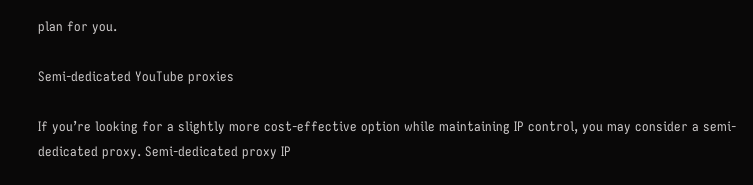plan for you.

Semi-dedicated YouTube proxies

If you’re looking for a slightly more cost-effective option while maintaining IP control, you may consider a semi-dedicated proxy. Semi-dedicated proxy IP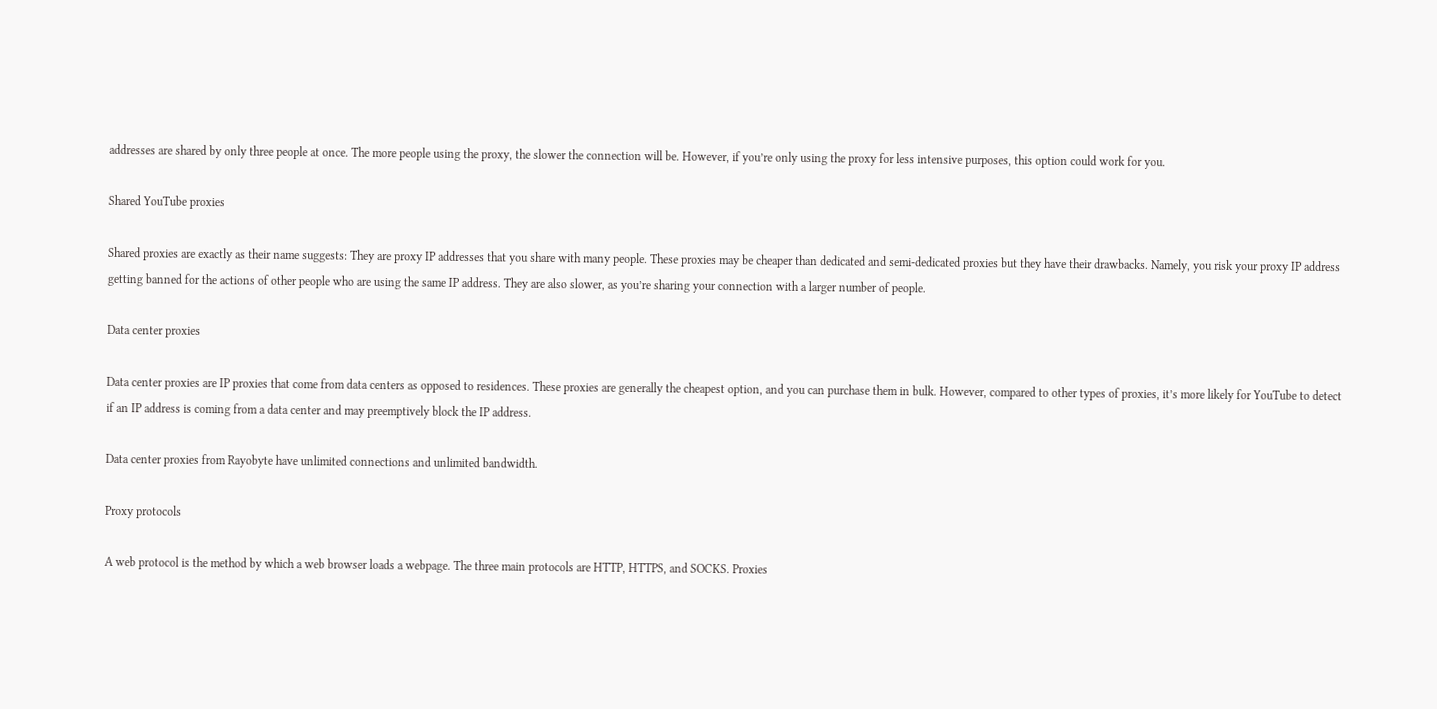addresses are shared by only three people at once. The more people using the proxy, the slower the connection will be. However, if you’re only using the proxy for less intensive purposes, this option could work for you.

Shared YouTube proxies

Shared proxies are exactly as their name suggests: They are proxy IP addresses that you share with many people. These proxies may be cheaper than dedicated and semi-dedicated proxies but they have their drawbacks. Namely, you risk your proxy IP address getting banned for the actions of other people who are using the same IP address. They are also slower, as you’re sharing your connection with a larger number of people.

Data center proxies

Data center proxies are IP proxies that come from data centers as opposed to residences. These proxies are generally the cheapest option, and you can purchase them in bulk. However, compared to other types of proxies, it’s more likely for YouTube to detect if an IP address is coming from a data center and may preemptively block the IP address.

Data center proxies from Rayobyte have unlimited connections and unlimited bandwidth.

Proxy protocols

A web protocol is the method by which a web browser loads a webpage. The three main protocols are HTTP, HTTPS, and SOCKS. Proxies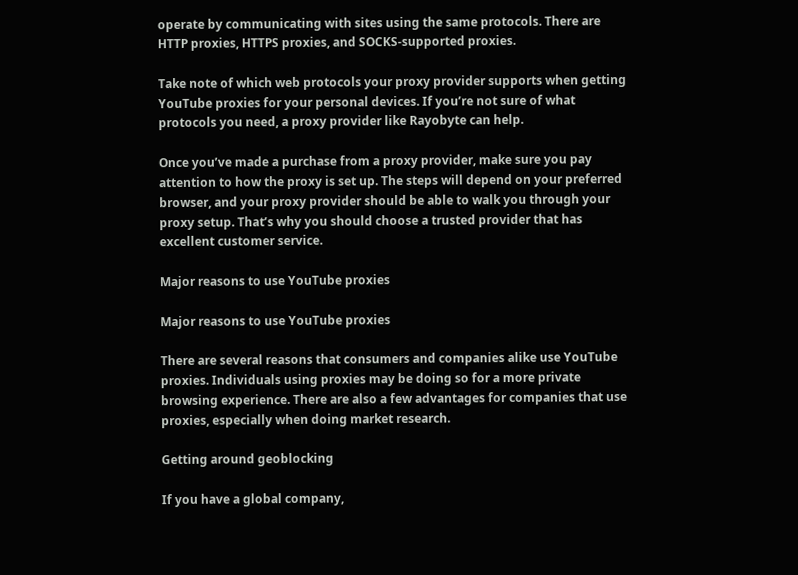operate by communicating with sites using the same protocols. There are HTTP proxies, HTTPS proxies, and SOCKS-supported proxies.

Take note of which web protocols your proxy provider supports when getting YouTube proxies for your personal devices. If you’re not sure of what protocols you need, a proxy provider like Rayobyte can help.

Once you’ve made a purchase from a proxy provider, make sure you pay attention to how the proxy is set up. The steps will depend on your preferred browser, and your proxy provider should be able to walk you through your proxy setup. That’s why you should choose a trusted provider that has excellent customer service.

Major reasons to use YouTube proxies

Major reasons to use YouTube proxies

There are several reasons that consumers and companies alike use YouTube proxies. Individuals using proxies may be doing so for a more private browsing experience. There are also a few advantages for companies that use proxies, especially when doing market research.

Getting around geoblocking

If you have a global company,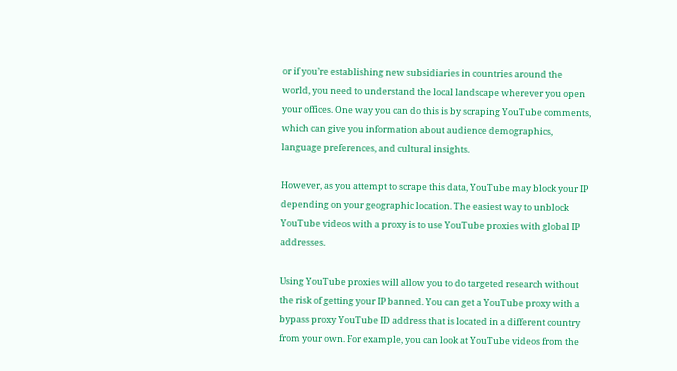or if you’re establishing new subsidiaries in countries around the world, you need to understand the local landscape wherever you open your offices. One way you can do this is by scraping YouTube comments, which can give you information about audience demographics, language preferences, and cultural insights.

However, as you attempt to scrape this data, YouTube may block your IP depending on your geographic location. The easiest way to unblock YouTube videos with a proxy is to use YouTube proxies with global IP addresses.

Using YouTube proxies will allow you to do targeted research without the risk of getting your IP banned. You can get a YouTube proxy with a bypass proxy YouTube ID address that is located in a different country from your own. For example, you can look at YouTube videos from the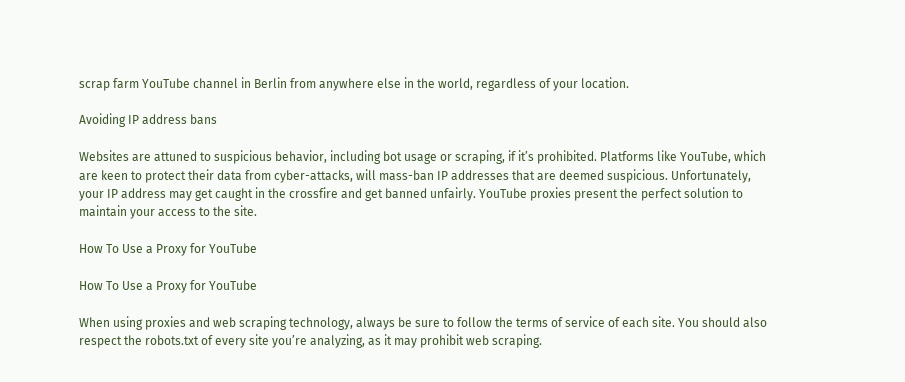scrap farm YouTube channel in Berlin from anywhere else in the world, regardless of your location.

Avoiding IP address bans

Websites are attuned to suspicious behavior, including bot usage or scraping, if it’s prohibited. Platforms like YouTube, which are keen to protect their data from cyber-attacks, will mass-ban IP addresses that are deemed suspicious. Unfortunately, your IP address may get caught in the crossfire and get banned unfairly. YouTube proxies present the perfect solution to maintain your access to the site.

How To Use a Proxy for YouTube

How To Use a Proxy for YouTube

When using proxies and web scraping technology, always be sure to follow the terms of service of each site. You should also respect the robots.txt of every site you’re analyzing, as it may prohibit web scraping.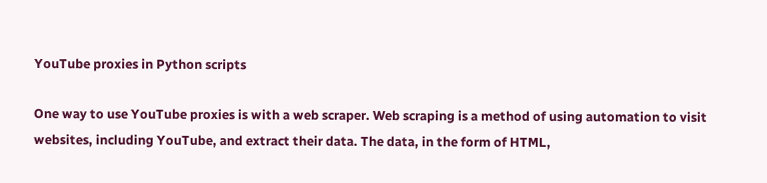YouTube proxies in Python scripts

One way to use YouTube proxies is with a web scraper. Web scraping is a method of using automation to visit websites, including YouTube, and extract their data. The data, in the form of HTML,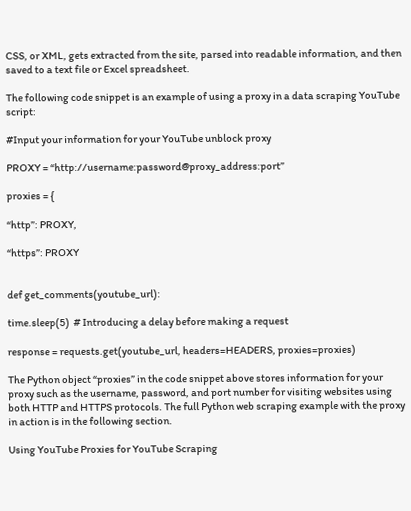CSS, or XML, gets extracted from the site, parsed into readable information, and then saved to a text file or Excel spreadsheet.

The following code snippet is an example of using a proxy in a data scraping YouTube script:

#Input your information for your YouTube unblock proxy

PROXY = “http://username:password@proxy_address:port”

proxies = {

“http”: PROXY,

“https”: PROXY


def get_comments(youtube_url):

time.sleep(5)  # Introducing a delay before making a request

response = requests.get(youtube_url, headers=HEADERS, proxies=proxies)

The Python object “proxies” in the code snippet above stores information for your proxy such as the username, password, and port number for visiting websites using both HTTP and HTTPS protocols. The full Python web scraping example with the proxy in action is in the following section.

Using YouTube Proxies for YouTube Scraping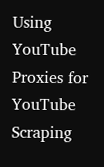Using YouTube Proxies for YouTube Scraping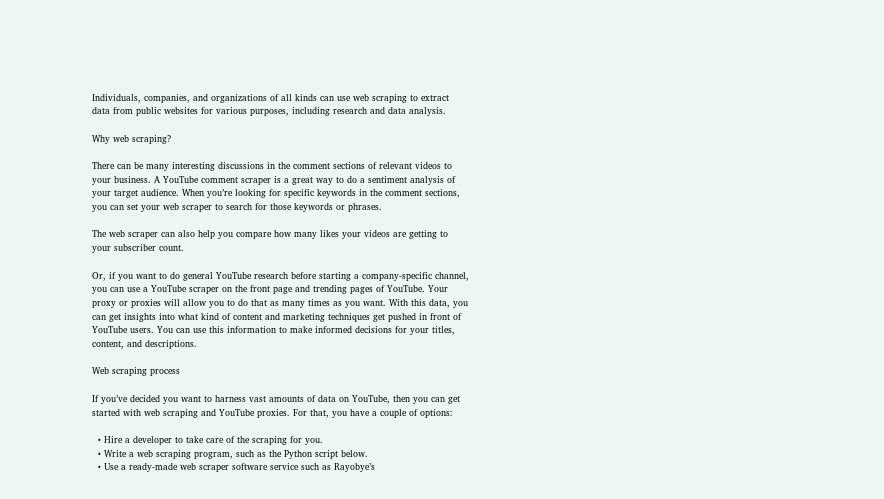Individuals, companies, and organizations of all kinds can use web scraping to extract data from public websites for various purposes, including research and data analysis.

Why web scraping?

There can be many interesting discussions in the comment sections of relevant videos to your business. A YouTube comment scraper is a great way to do a sentiment analysis of your target audience. When you’re looking for specific keywords in the comment sections, you can set your web scraper to search for those keywords or phrases.

The web scraper can also help you compare how many likes your videos are getting to your subscriber count.

Or, if you want to do general YouTube research before starting a company-specific channel, you can use a YouTube scraper on the front page and trending pages of YouTube. Your proxy or proxies will allow you to do that as many times as you want. With this data, you can get insights into what kind of content and marketing techniques get pushed in front of YouTube users. You can use this information to make informed decisions for your titles, content, and descriptions.

Web scraping process

If you’ve decided you want to harness vast amounts of data on YouTube, then you can get started with web scraping and YouTube proxies. For that, you have a couple of options:

  • Hire a developer to take care of the scraping for you.
  • Write a web scraping program, such as the Python script below.
  • Use a ready-made web scraper software service such as Rayobye’s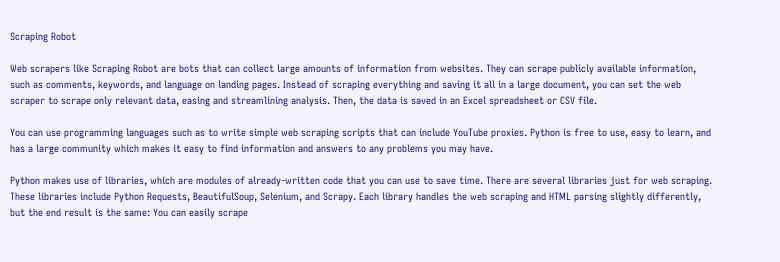Scraping Robot

Web scrapers like Scraping Robot are bots that can collect large amounts of information from websites. They can scrape publicly available information, such as comments, keywords, and language on landing pages. Instead of scraping everything and saving it all in a large document, you can set the web scraper to scrape only relevant data, easing and streamlining analysis. Then, the data is saved in an Excel spreadsheet or CSV file.

You can use programming languages such as to write simple web scraping scripts that can include YouTube proxies. Python is free to use, easy to learn, and has a large community which makes it easy to find information and answers to any problems you may have.

Python makes use of libraries, which are modules of already-written code that you can use to save time. There are several libraries just for web scraping. These libraries include Python Requests, BeautifulSoup, Selenium, and Scrapy. Each library handles the web scraping and HTML parsing slightly differently, but the end result is the same: You can easily scrape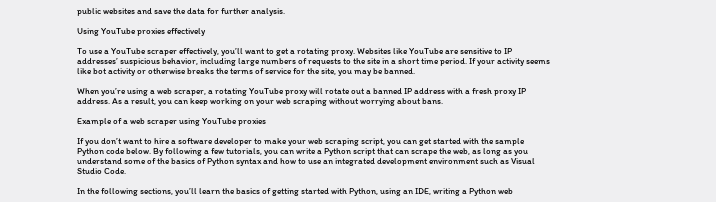public websites and save the data for further analysis.

Using YouTube proxies effectively

To use a YouTube scraper effectively, you’ll want to get a rotating proxy. Websites like YouTube are sensitive to IP addresses’ suspicious behavior, including large numbers of requests to the site in a short time period. If your activity seems like bot activity or otherwise breaks the terms of service for the site, you may be banned.

When you’re using a web scraper, a rotating YouTube proxy will rotate out a banned IP address with a fresh proxy IP address. As a result, you can keep working on your web scraping without worrying about bans.

Example of a web scraper using YouTube proxies

If you don’t want to hire a software developer to make your web scraping script, you can get started with the sample Python code below. By following a few tutorials, you can write a Python script that can scrape the web, as long as you understand some of the basics of Python syntax and how to use an integrated development environment such as Visual Studio Code.

In the following sections, you’ll learn the basics of getting started with Python, using an IDE, writing a Python web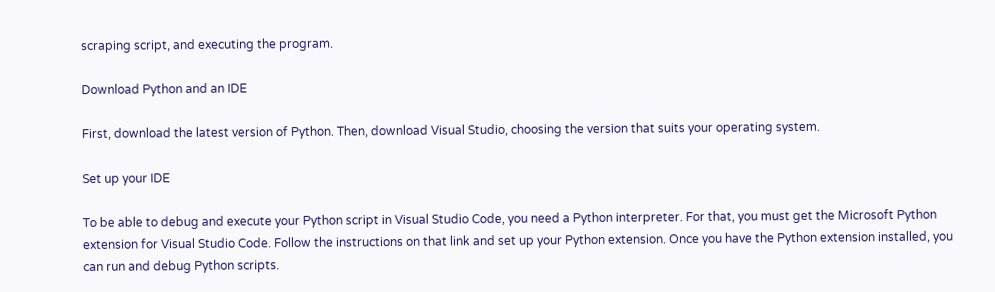scraping script, and executing the program.

Download Python and an IDE

First, download the latest version of Python. Then, download Visual Studio, choosing the version that suits your operating system.

Set up your IDE

To be able to debug and execute your Python script in Visual Studio Code, you need a Python interpreter. For that, you must get the Microsoft Python extension for Visual Studio Code. Follow the instructions on that link and set up your Python extension. Once you have the Python extension installed, you can run and debug Python scripts.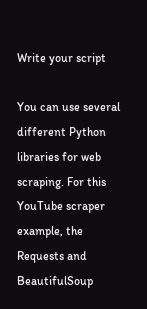Write your script

You can use several different Python libraries for web scraping. For this YouTube scraper example, the Requests and BeautifulSoup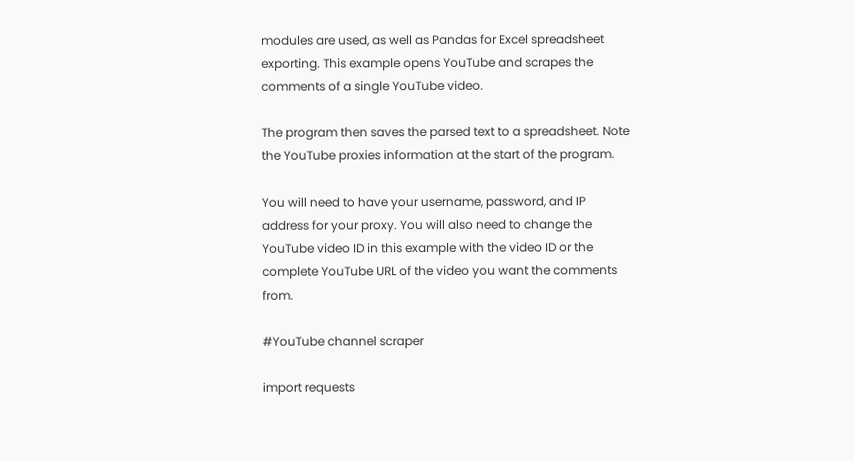modules are used, as well as Pandas for Excel spreadsheet exporting. This example opens YouTube and scrapes the comments of a single YouTube video.

The program then saves the parsed text to a spreadsheet. Note the YouTube proxies information at the start of the program.

You will need to have your username, password, and IP address for your proxy. You will also need to change the YouTube video ID in this example with the video ID or the complete YouTube URL of the video you want the comments from.

#YouTube channel scraper

import requests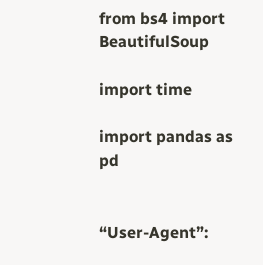from bs4 import BeautifulSoup

import time

import pandas as pd


“User-Agent”: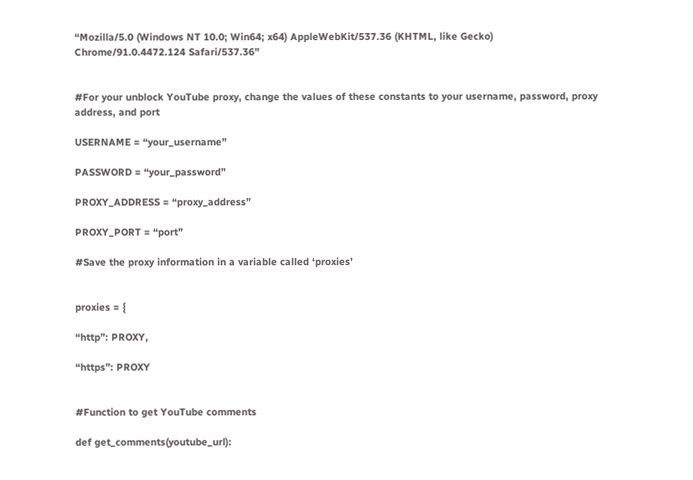“Mozilla/5.0 (Windows NT 10.0; Win64; x64) AppleWebKit/537.36 (KHTML, like Gecko) Chrome/91.0.4472.124 Safari/537.36”


#For your unblock YouTube proxy, change the values of these constants to your username, password, proxy address, and port

USERNAME = “your_username”

PASSWORD = “your_password”

PROXY_ADDRESS = “proxy_address”

PROXY_PORT = “port”

#Save the proxy information in a variable called ‘proxies’


proxies = {

“http”: PROXY,

“https”: PROXY


#Function to get YouTube comments

def get_comments(youtube_url):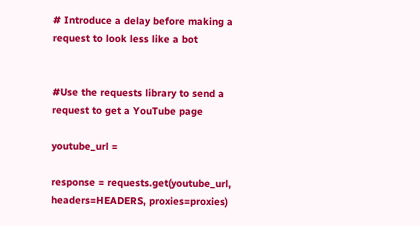# Introduce a delay before making a request to look less like a bot


#Use the requests library to send a request to get a YouTube page

youtube_url =

response = requests.get(youtube_url, headers=HEADERS, proxies=proxies)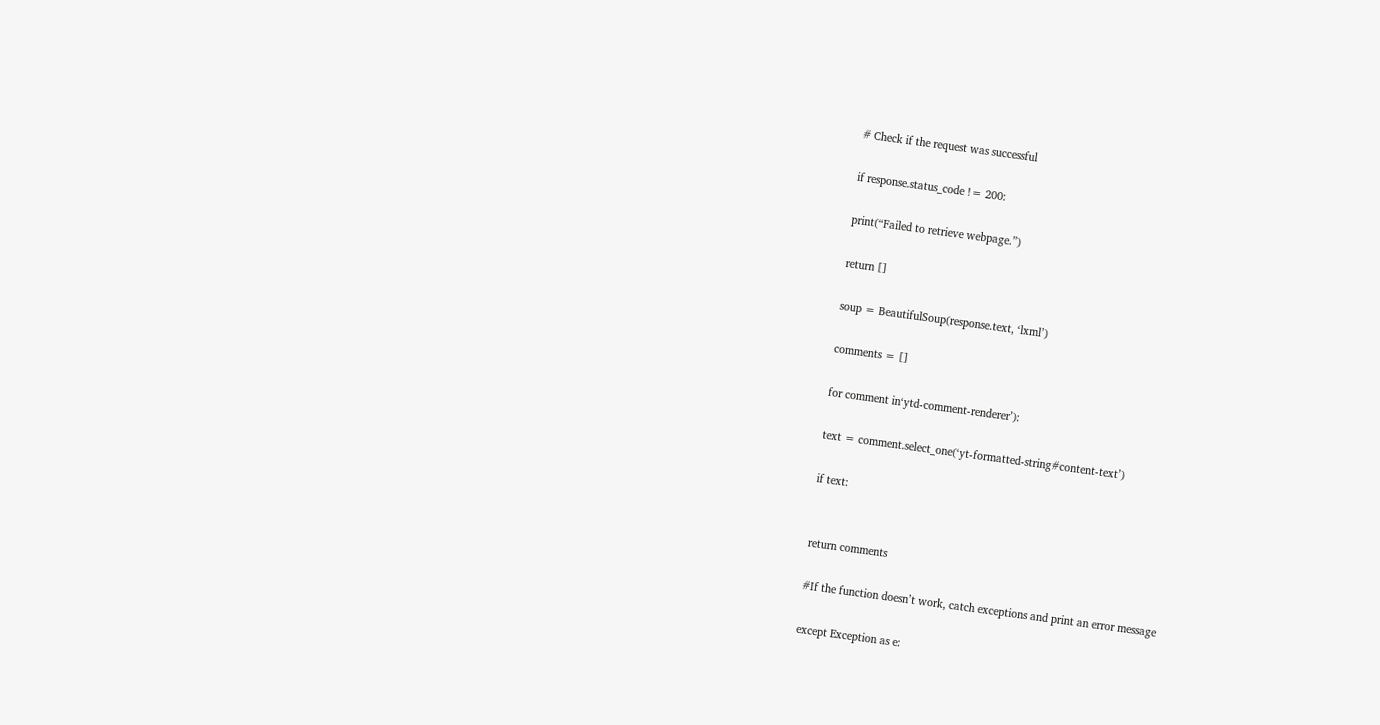# Check if the request was successful

if response.status_code != 200:

print(“Failed to retrieve webpage.”)

return []

soup = BeautifulSoup(response.text, ‘lxml’)

comments = []

for comment in‘ytd-comment-renderer’):

text = comment.select_one(‘yt-formatted-string#content-text’)

if text:


return comments

#If the function doesn’t work, catch exceptions and print an error message

except Exception as e: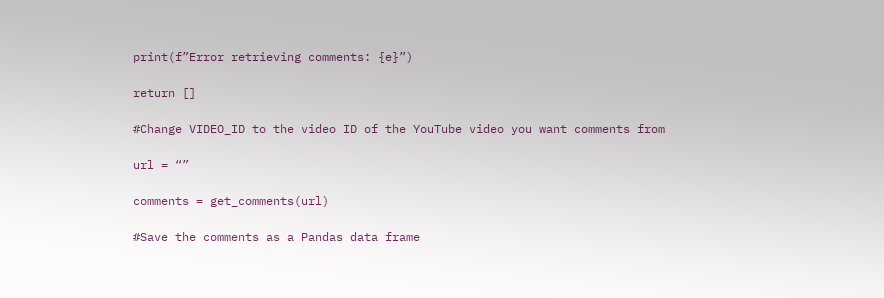print(f”Error retrieving comments: {e}”)

return []

#Change VIDEO_ID to the video ID of the YouTube video you want comments from

url = “”

comments = get_comments(url)

#Save the comments as a Pandas data frame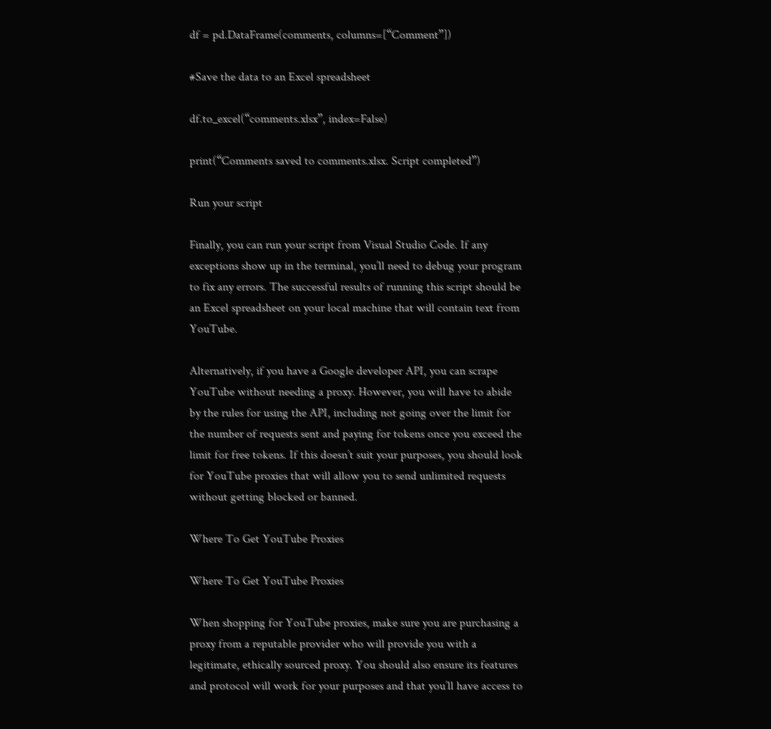df = pd.DataFrame(comments, columns=[“Comment”])

#Save the data to an Excel spreadsheet

df.to_excel(“comments.xlsx”, index=False)

print(“Comments saved to comments.xlsx. Script completed”)

Run your script

Finally, you can run your script from Visual Studio Code. If any exceptions show up in the terminal, you’ll need to debug your program to fix any errors. The successful results of running this script should be an Excel spreadsheet on your local machine that will contain text from YouTube.

Alternatively, if you have a Google developer API, you can scrape YouTube without needing a proxy. However, you will have to abide by the rules for using the API, including not going over the limit for the number of requests sent and paying for tokens once you exceed the limit for free tokens. If this doesn’t suit your purposes, you should look for YouTube proxies that will allow you to send unlimited requests without getting blocked or banned.

Where To Get YouTube Proxies

Where To Get YouTube Proxies

When shopping for YouTube proxies, make sure you are purchasing a proxy from a reputable provider who will provide you with a legitimate, ethically sourced proxy. You should also ensure its features and protocol will work for your purposes and that you’ll have access to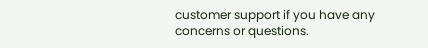customer support if you have any concerns or questions.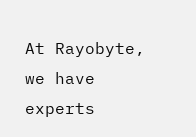At Rayobyte, we have experts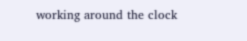working around the clock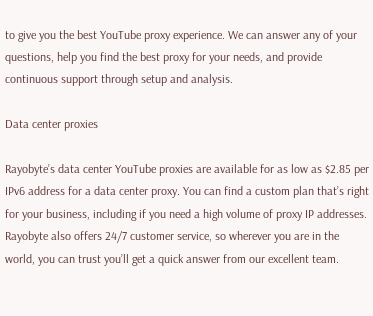to give you the best YouTube proxy experience. We can answer any of your questions, help you find the best proxy for your needs, and provide continuous support through setup and analysis.

Data center proxies

Rayobyte’s data center YouTube proxies are available for as low as $2.85 per IPv6 address for a data center proxy. You can find a custom plan that’s right for your business, including if you need a high volume of proxy IP addresses. Rayobyte also offers 24/7 customer service, so wherever you are in the world, you can trust you’ll get a quick answer from our excellent team.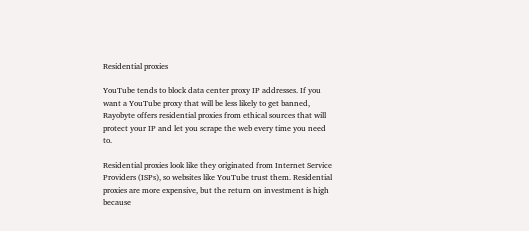Residential proxies

YouTube tends to block data center proxy IP addresses. If you want a YouTube proxy that will be less likely to get banned, Rayobyte offers residential proxies from ethical sources that will protect your IP and let you scrape the web every time you need to.

Residential proxies look like they originated from Internet Service Providers (ISPs), so websites like YouTube trust them. Residential proxies are more expensive, but the return on investment is high because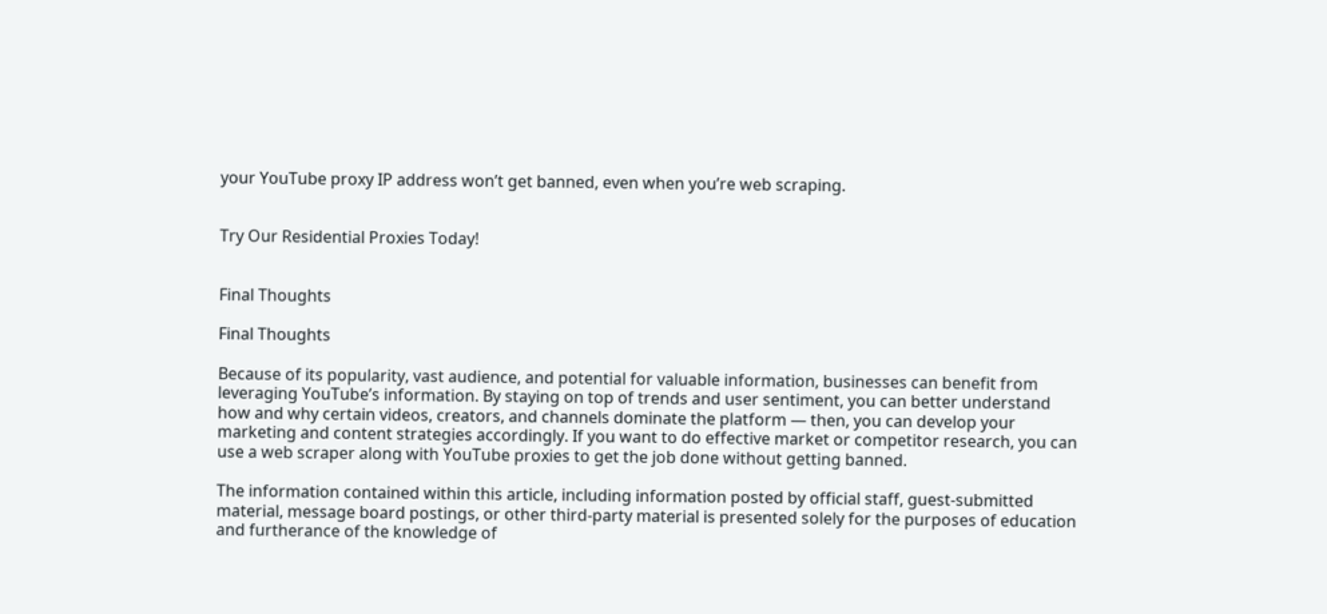your YouTube proxy IP address won’t get banned, even when you’re web scraping.


Try Our Residential Proxies Today!


Final Thoughts

Final Thoughts

Because of its popularity, vast audience, and potential for valuable information, businesses can benefit from leveraging YouTube’s information. By staying on top of trends and user sentiment, you can better understand how and why certain videos, creators, and channels dominate the platform — then, you can develop your marketing and content strategies accordingly. If you want to do effective market or competitor research, you can use a web scraper along with YouTube proxies to get the job done without getting banned.

The information contained within this article, including information posted by official staff, guest-submitted material, message board postings, or other third-party material is presented solely for the purposes of education and furtherance of the knowledge of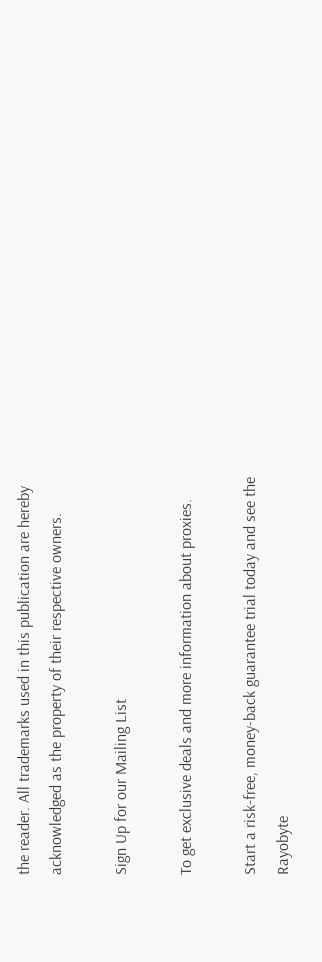the reader. All trademarks used in this publication are hereby acknowledged as the property of their respective owners.

Sign Up for our Mailing List

To get exclusive deals and more information about proxies.

Start a risk-free, money-back guarantee trial today and see the Rayobyte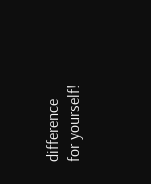difference for yourself!